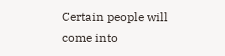Certain people will come into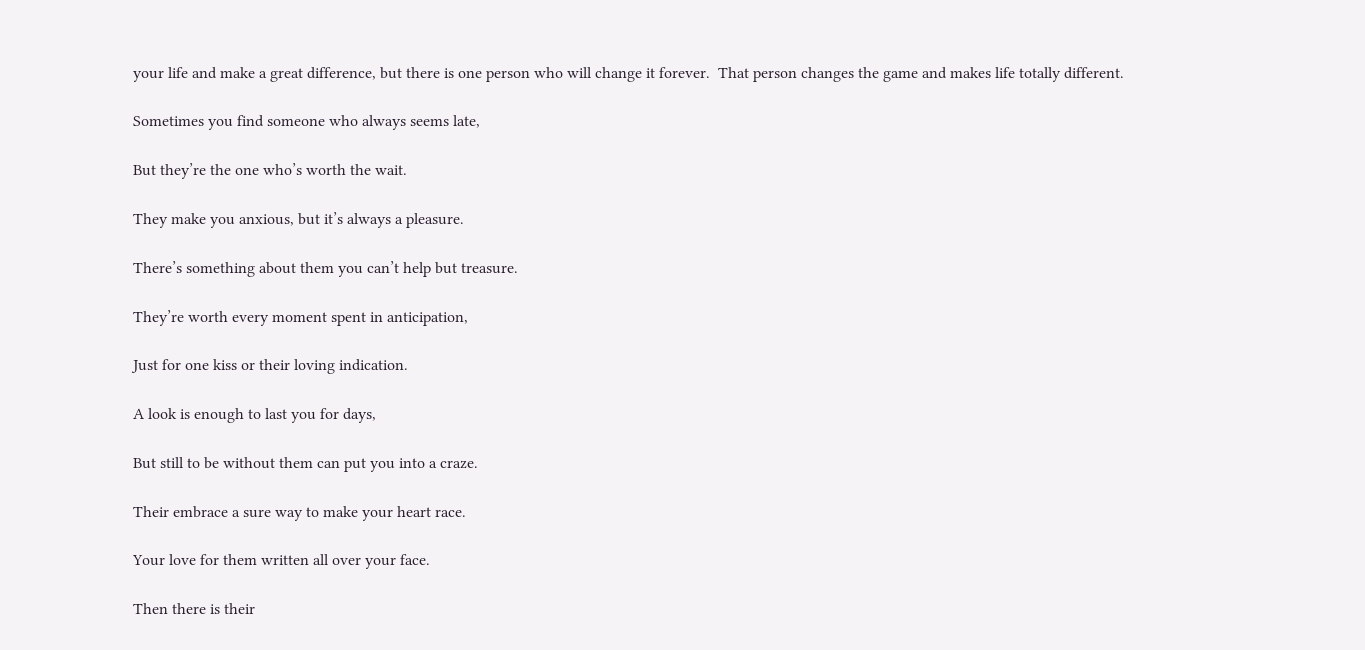your life and make a great difference, but there is one person who will change it forever.  That person changes the game and makes life totally different.

Sometimes you find someone who always seems late,

But they’re the one who’s worth the wait.

They make you anxious, but it’s always a pleasure.

There’s something about them you can’t help but treasure.

They’re worth every moment spent in anticipation,

Just for one kiss or their loving indication.

A look is enough to last you for days,

But still to be without them can put you into a craze.

Their embrace a sure way to make your heart race.

Your love for them written all over your face.

Then there is their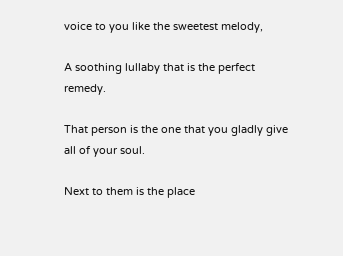voice to you like the sweetest melody,

A soothing lullaby that is the perfect remedy.

That person is the one that you gladly give all of your soul.

Next to them is the place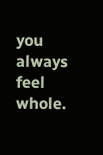you always feel whole.